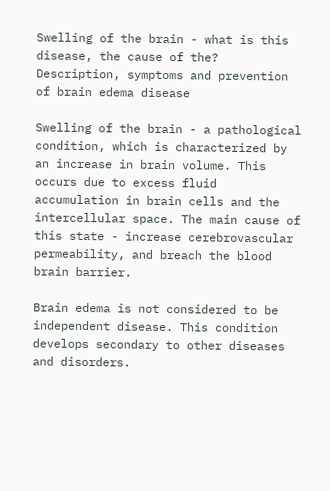Swelling of the brain - what is this disease, the cause of the? Description, symptoms and prevention of brain edema disease

Swelling of the brain - a pathological condition, which is characterized by an increase in brain volume. This occurs due to excess fluid accumulation in brain cells and the intercellular space. The main cause of this state - increase cerebrovascular permeability, and breach the blood brain barrier.

Brain edema is not considered to be independent disease. This condition develops secondary to other diseases and disorders.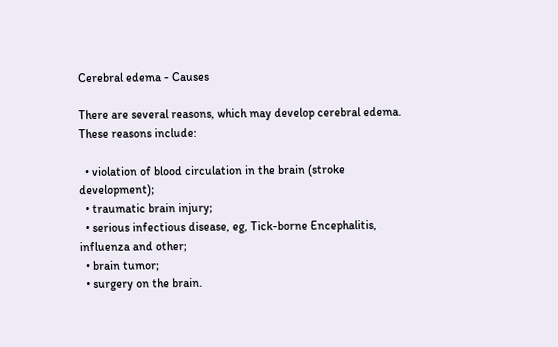Cerebral edema - Causes

There are several reasons, which may develop cerebral edema. These reasons include:

  • violation of blood circulation in the brain (stroke development);
  • traumatic brain injury;
  • serious infectious disease, eg, Tick-borne Encephalitis, influenza and other;
  • brain tumor;
  • surgery on the brain.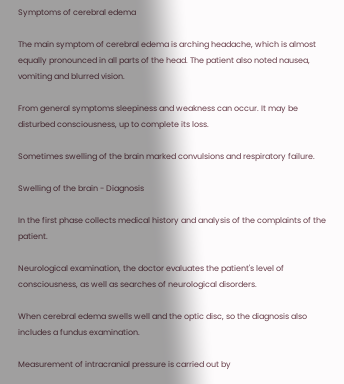Symptoms of cerebral edema

The main symptom of cerebral edema is arching headache, which is almost equally pronounced in all parts of the head. The patient also noted nausea, vomiting and blurred vision.

From general symptoms sleepiness and weakness can occur. It may be disturbed consciousness, up to complete its loss.

Sometimes swelling of the brain marked convulsions and respiratory failure.

Swelling of the brain - Diagnosis

In the first phase collects medical history and analysis of the complaints of the patient.

Neurological examination, the doctor evaluates the patient's level of consciousness, as well as searches of neurological disorders.

When cerebral edema swells well and the optic disc, so the diagnosis also includes a fundus examination.

Measurement of intracranial pressure is carried out by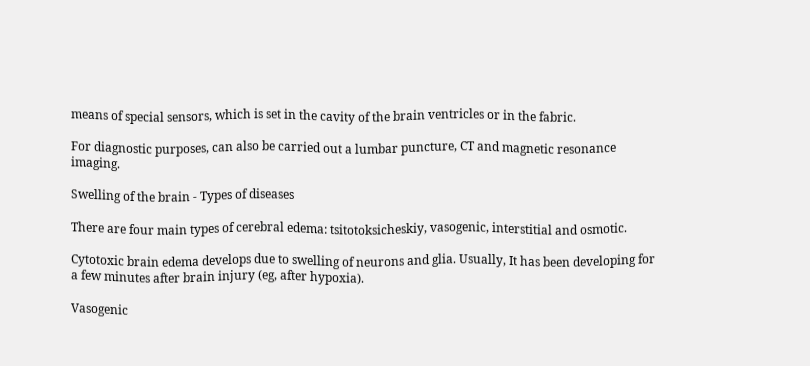means of special sensors, which is set in the cavity of the brain ventricles or in the fabric.

For diagnostic purposes, can also be carried out a lumbar puncture, CT and magnetic resonance imaging.

Swelling of the brain - Types of diseases

There are four main types of cerebral edema: tsitotoksicheskiy, vasogenic, interstitial and osmotic.

Cytotoxic brain edema develops due to swelling of neurons and glia. Usually, It has been developing for a few minutes after brain injury (eg, after hypoxia).

Vasogenic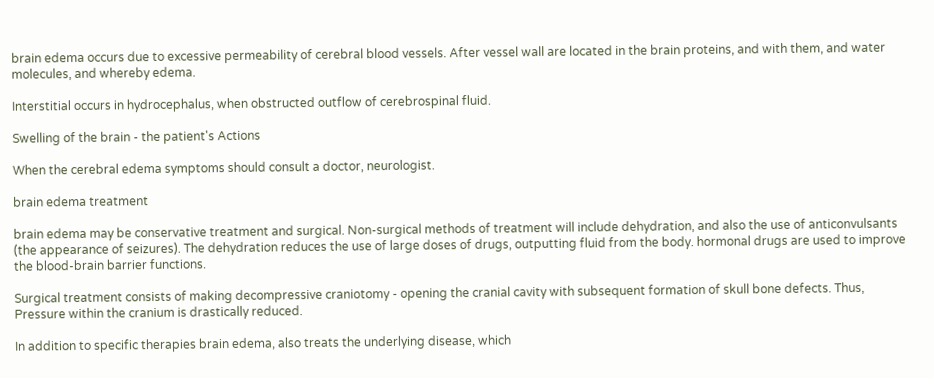brain edema occurs due to excessive permeability of cerebral blood vessels. After vessel wall are located in the brain proteins, and with them, and water molecules, and whereby edema.

Interstitial occurs in hydrocephalus, when obstructed outflow of cerebrospinal fluid.

Swelling of the brain - the patient's Actions

When the cerebral edema symptoms should consult a doctor, neurologist.

brain edema treatment

brain edema may be conservative treatment and surgical. Non-surgical methods of treatment will include dehydration, and also the use of anticonvulsants (the appearance of seizures). The dehydration reduces the use of large doses of drugs, outputting fluid from the body. hormonal drugs are used to improve the blood-brain barrier functions.

Surgical treatment consists of making decompressive craniotomy - opening the cranial cavity with subsequent formation of skull bone defects. Thus, Pressure within the cranium is drastically reduced.

In addition to specific therapies brain edema, also treats the underlying disease, which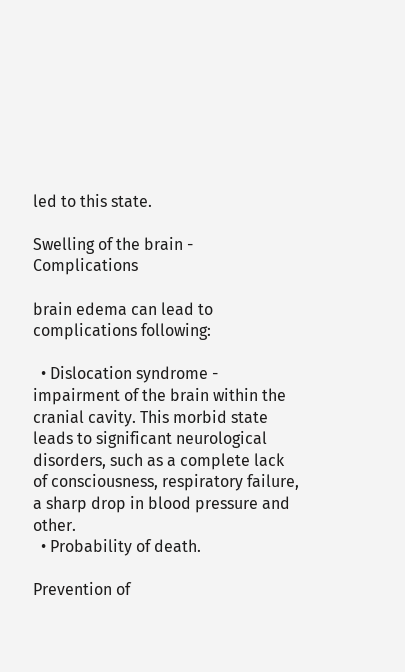led to this state.

Swelling of the brain - Complications

brain edema can lead to complications following:

  • Dislocation syndrome - impairment of the brain within the cranial cavity. This morbid state leads to significant neurological disorders, such as a complete lack of consciousness, respiratory failure, a sharp drop in blood pressure and other.
  • Probability of death.

Prevention of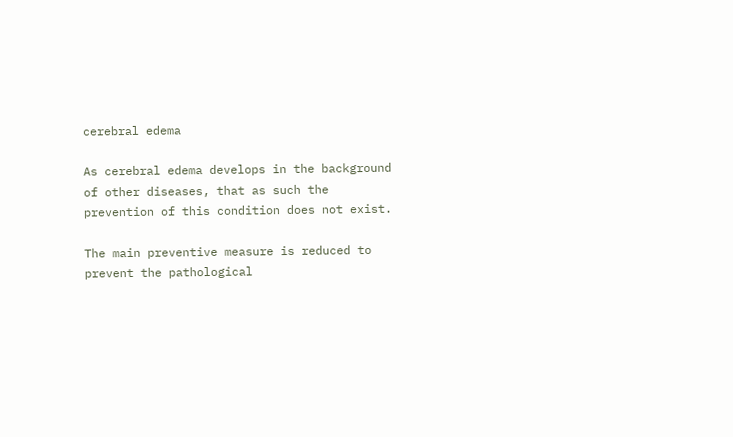cerebral edema

As cerebral edema develops in the background of other diseases, that as such the prevention of this condition does not exist.

The main preventive measure is reduced to prevent the pathological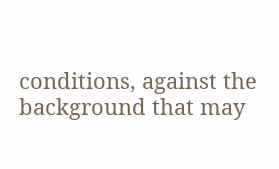conditions, against the background that may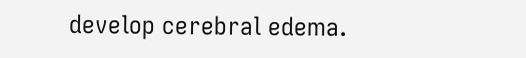develop cerebral edema.